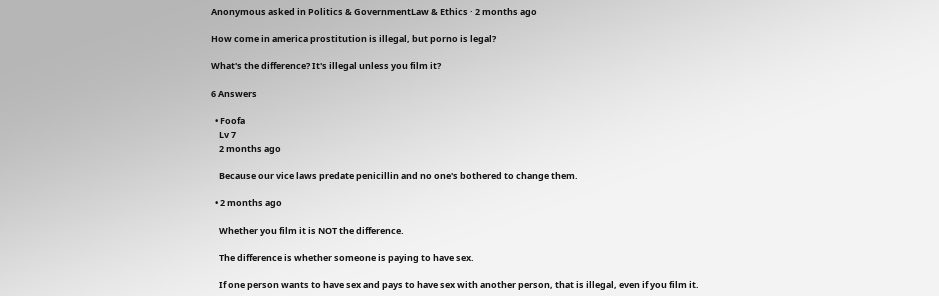Anonymous asked in Politics & GovernmentLaw & Ethics · 2 months ago

How come in america prostitution is illegal, but porno is legal?

What's the difference? It's illegal unless you film it?

6 Answers

  • Foofa
    Lv 7
    2 months ago

    Because our vice laws predate penicillin and no one's bothered to change them.

  • 2 months ago

    Whether you film it is NOT the difference.

    The difference is whether someone is paying to have sex.

    If one person wants to have sex and pays to have sex with another person, that is illegal, even if you film it.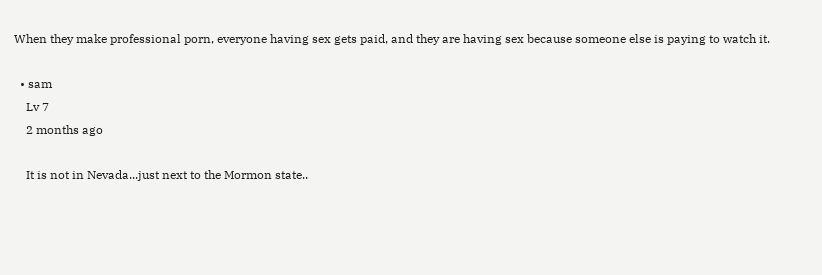When they make professional porn, everyone having sex gets paid, and they are having sex because someone else is paying to watch it.

  • sam
    Lv 7
    2 months ago

    It is not in Nevada...just next to the Mormon state..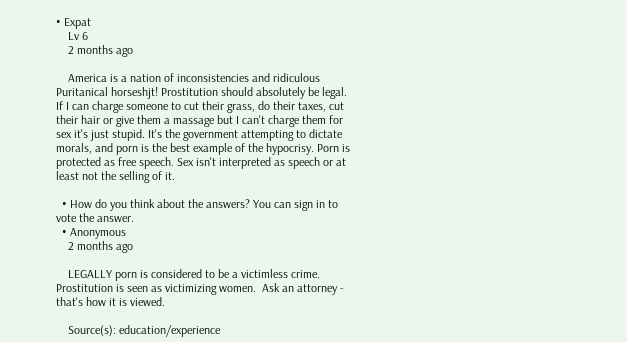• Expat
    Lv 6
    2 months ago

    America is a nation of inconsistencies and ridiculous Puritanical horseshjt! Prostitution should absolutely be legal. If I can charge someone to cut their grass, do their taxes, cut their hair or give them a massage but I can't charge them for sex it's just stupid. It's the government attempting to dictate morals, and porn is the best example of the hypocrisy. Porn is protected as free speech. Sex isn't interpreted as speech or at least not the selling of it.

  • How do you think about the answers? You can sign in to vote the answer.
  • Anonymous
    2 months ago

    LEGALLY porn is considered to be a victimless crime.  Prostitution is seen as victimizing women.  Ask an attorney - that's how it is viewed.

    Source(s): education/experience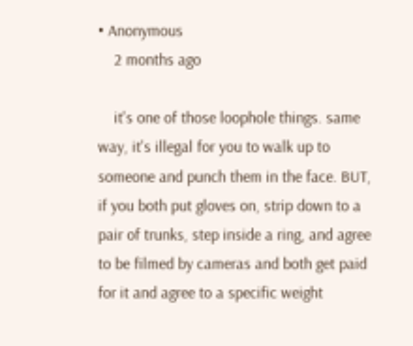• Anonymous
    2 months ago

    it's one of those loophole things. same way, it's illegal for you to walk up to someone and punch them in the face. BUT, if you both put gloves on, strip down to a pair of trunks, step inside a ring, and agree to be filmed by cameras and both get paid for it and agree to a specific weight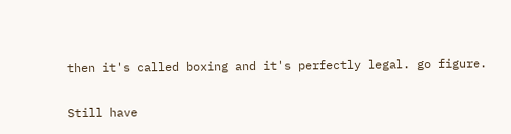then it's called boxing and it's perfectly legal. go figure.

Still have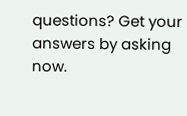questions? Get your answers by asking now.